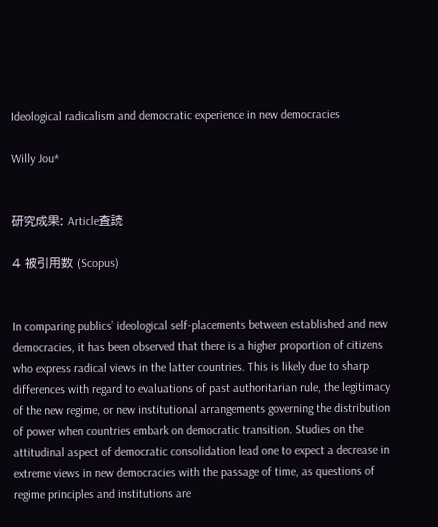Ideological radicalism and democratic experience in new democracies

Willy Jou*


研究成果: Article査読

4 被引用数 (Scopus)


In comparing publics’ ideological self-placements between established and new democracies, it has been observed that there is a higher proportion of citizens who express radical views in the latter countries. This is likely due to sharp differences with regard to evaluations of past authoritarian rule, the legitimacy of the new regime, or new institutional arrangements governing the distribution of power when countries embark on democratic transition. Studies on the attitudinal aspect of democratic consolidation lead one to expect a decrease in extreme views in new democracies with the passage of time, as questions of regime principles and institutions are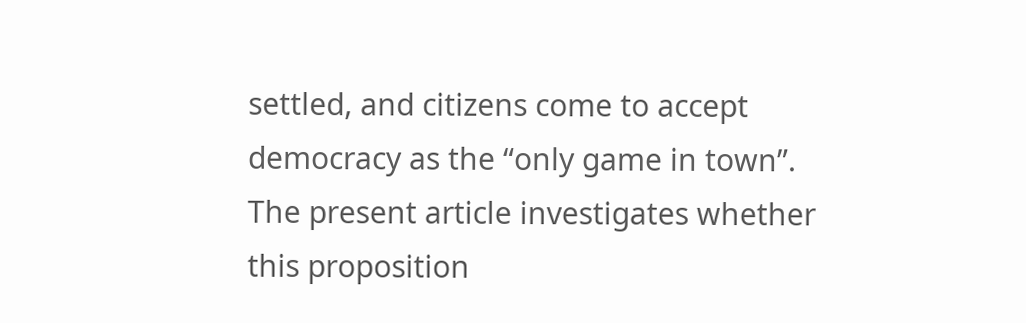settled, and citizens come to accept democracy as the “only game in town”. The present article investigates whether this proposition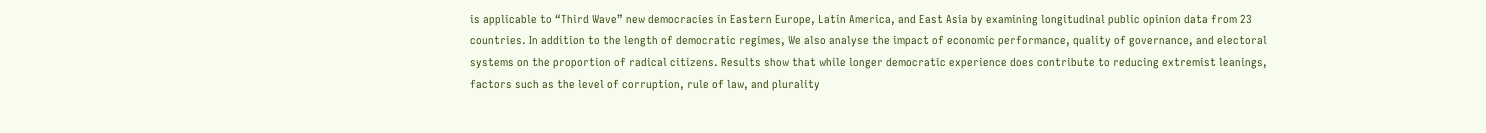is applicable to “Third Wave” new democracies in Eastern Europe, Latin America, and East Asia by examining longitudinal public opinion data from 23 countries. In addition to the length of democratic regimes, We also analyse the impact of economic performance, quality of governance, and electoral systems on the proportion of radical citizens. Results show that while longer democratic experience does contribute to reducing extremist leanings, factors such as the level of corruption, rule of law, and plurality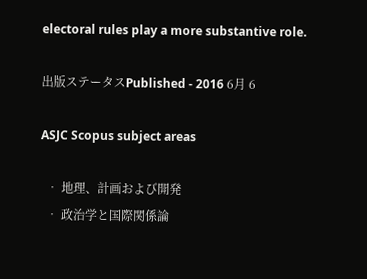electoral rules play a more substantive role.

出版ステータスPublished - 2016 6月 6

ASJC Scopus subject areas

  • 地理、計画および開発
  • 政治学と国際関係論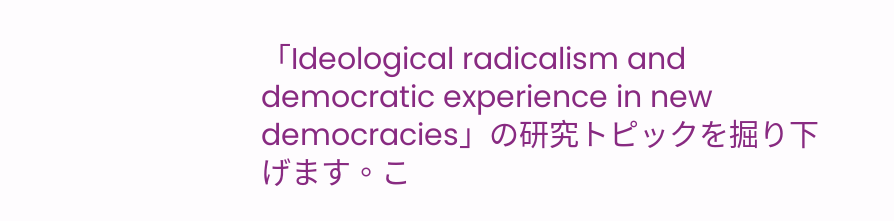「Ideological radicalism and democratic experience in new democracies」の研究トピックを掘り下げます。こ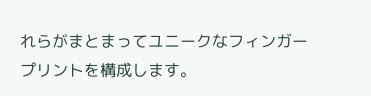れらがまとまってユニークなフィンガープリントを構成します。